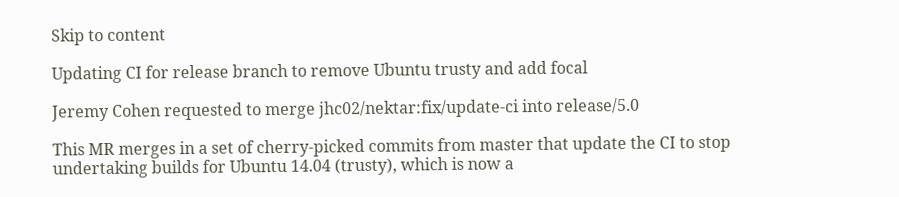Skip to content

Updating CI for release branch to remove Ubuntu trusty and add focal

Jeremy Cohen requested to merge jhc02/nektar:fix/update-ci into release/5.0

This MR merges in a set of cherry-picked commits from master that update the CI to stop undertaking builds for Ubuntu 14.04 (trusty), which is now a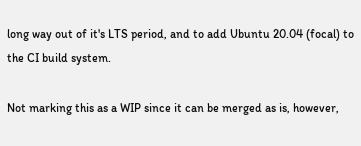long way out of it's LTS period, and to add Ubuntu 20.04 (focal) to the CI build system.

Not marking this as a WIP since it can be merged as is, however,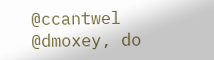@ccantwel @dmoxey, do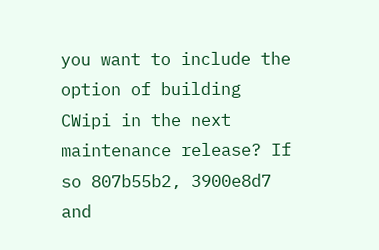you want to include the option of building CWipi in the next maintenance release? If so 807b55b2, 3900e8d7 and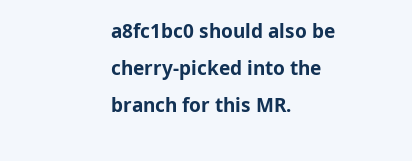a8fc1bc0 should also be cherry-picked into the branch for this MR.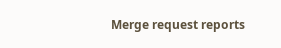Merge request reports